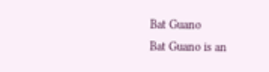Bat Guano
Bat Guano is an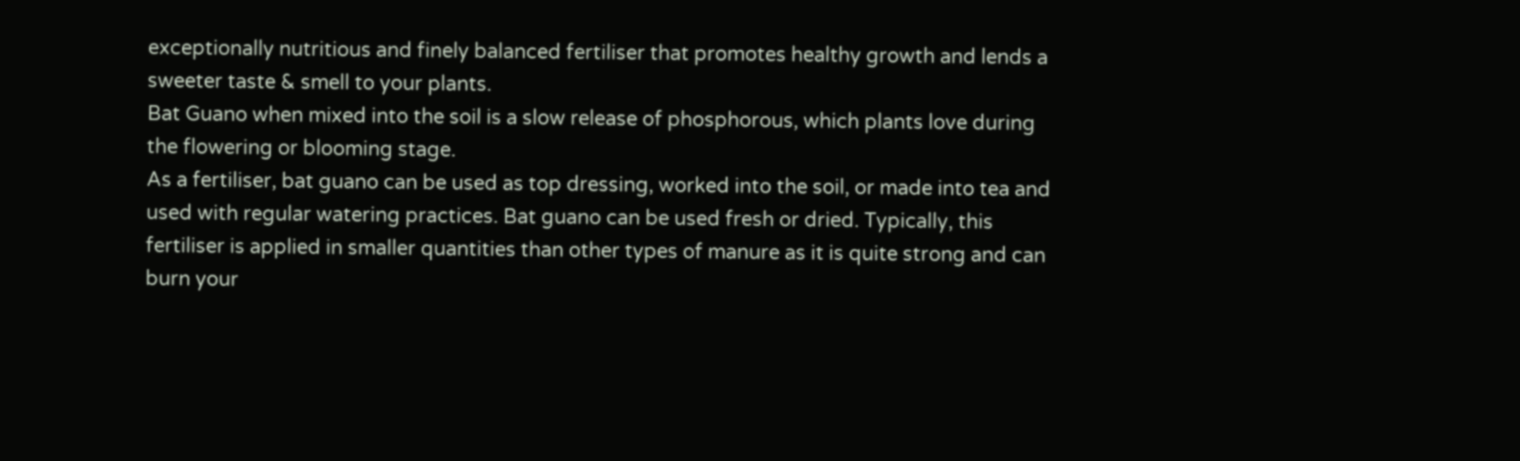exceptionally nutritious and finely balanced fertiliser that promotes healthy growth and lends a sweeter taste & smell to your plants.
Bat Guano when mixed into the soil is a slow release of phosphorous, which plants love during the flowering or blooming stage.
As a fertiliser, bat guano can be used as top dressing, worked into the soil, or made into tea and used with regular watering practices. Bat guano can be used fresh or dried. Typically, this fertiliser is applied in smaller quantities than other types of manure as it is quite strong and can burn your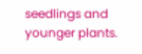seedlings and younger plants.